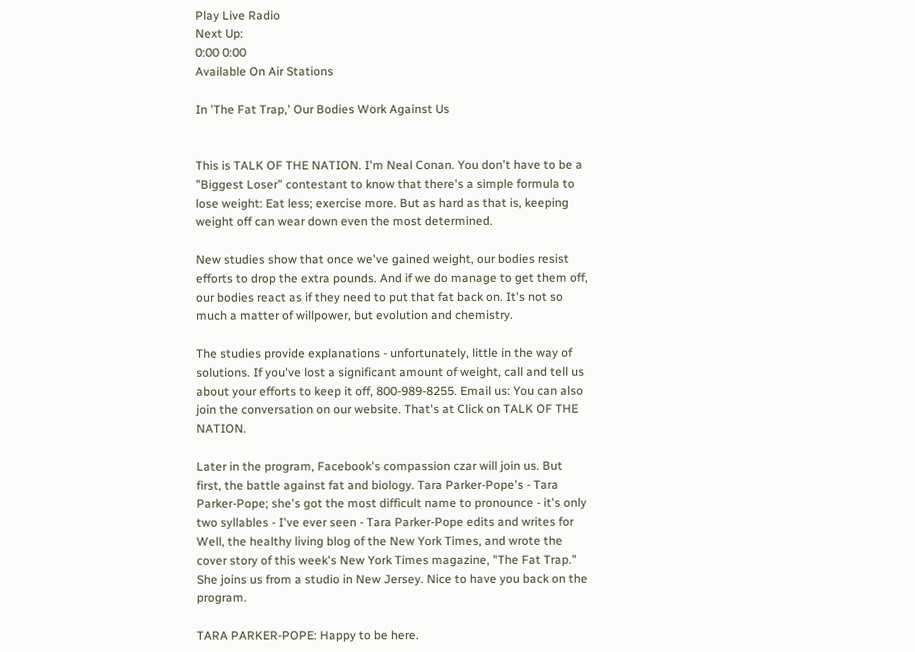Play Live Radio
Next Up:
0:00 0:00
Available On Air Stations

In 'The Fat Trap,' Our Bodies Work Against Us


This is TALK OF THE NATION. I'm Neal Conan. You don't have to be a "Biggest Loser" contestant to know that there's a simple formula to lose weight: Eat less; exercise more. But as hard as that is, keeping weight off can wear down even the most determined.

New studies show that once we've gained weight, our bodies resist efforts to drop the extra pounds. And if we do manage to get them off, our bodies react as if they need to put that fat back on. It's not so much a matter of willpower, but evolution and chemistry.

The studies provide explanations - unfortunately, little in the way of solutions. If you've lost a significant amount of weight, call and tell us about your efforts to keep it off, 800-989-8255. Email us: You can also join the conversation on our website. That's at Click on TALK OF THE NATION.

Later in the program, Facebook's compassion czar will join us. But first, the battle against fat and biology. Tara Parker-Pope's - Tara Parker-Pope; she's got the most difficult name to pronounce - it's only two syllables - I've ever seen - Tara Parker-Pope edits and writes for Well, the healthy living blog of the New York Times, and wrote the cover story of this week's New York Times magazine, "The Fat Trap." She joins us from a studio in New Jersey. Nice to have you back on the program.

TARA PARKER-POPE: Happy to be here.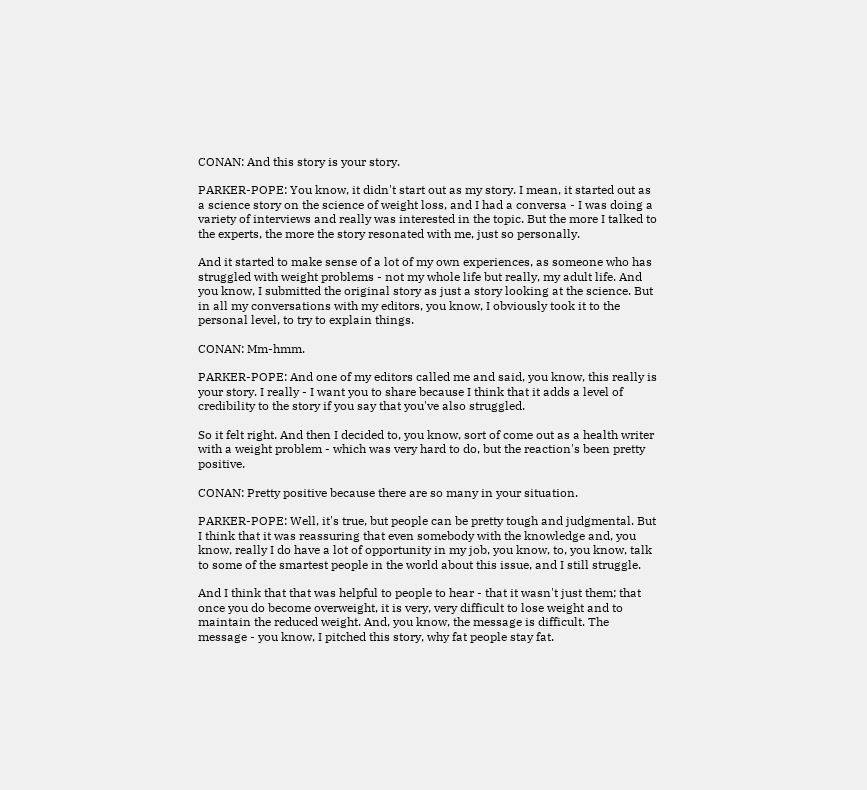CONAN: And this story is your story.

PARKER-POPE: You know, it didn't start out as my story. I mean, it started out as a science story on the science of weight loss, and I had a conversa - I was doing a variety of interviews and really was interested in the topic. But the more I talked to the experts, the more the story resonated with me, just so personally.

And it started to make sense of a lot of my own experiences, as someone who has struggled with weight problems - not my whole life but really, my adult life. And you know, I submitted the original story as just a story looking at the science. But in all my conversations with my editors, you know, I obviously took it to the personal level, to try to explain things.

CONAN: Mm-hmm.

PARKER-POPE: And one of my editors called me and said, you know, this really is your story. I really - I want you to share because I think that it adds a level of credibility to the story if you say that you've also struggled.

So it felt right. And then I decided to, you know, sort of come out as a health writer with a weight problem - which was very hard to do, but the reaction's been pretty positive.

CONAN: Pretty positive because there are so many in your situation.

PARKER-POPE: Well, it's true, but people can be pretty tough and judgmental. But I think that it was reassuring that even somebody with the knowledge and, you know, really I do have a lot of opportunity in my job, you know, to, you know, talk to some of the smartest people in the world about this issue, and I still struggle.

And I think that that was helpful to people to hear - that it wasn't just them; that once you do become overweight, it is very, very difficult to lose weight and to maintain the reduced weight. And, you know, the message is difficult. The message - you know, I pitched this story, why fat people stay fat.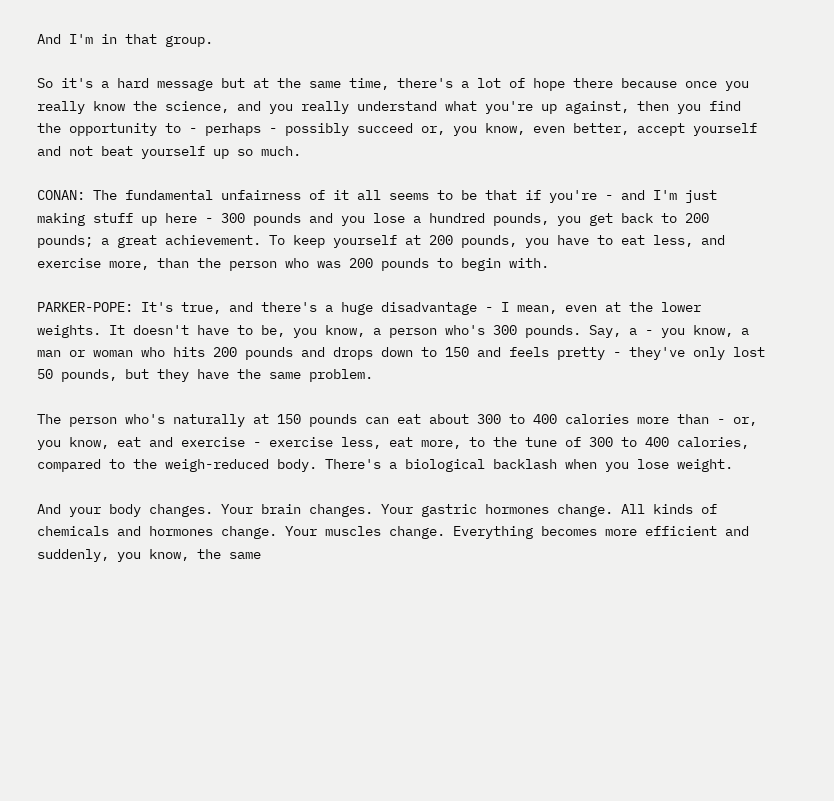And I'm in that group.

So it's a hard message but at the same time, there's a lot of hope there because once you really know the science, and you really understand what you're up against, then you find the opportunity to - perhaps - possibly succeed or, you know, even better, accept yourself and not beat yourself up so much.

CONAN: The fundamental unfairness of it all seems to be that if you're - and I'm just making stuff up here - 300 pounds and you lose a hundred pounds, you get back to 200 pounds; a great achievement. To keep yourself at 200 pounds, you have to eat less, and exercise more, than the person who was 200 pounds to begin with.

PARKER-POPE: It's true, and there's a huge disadvantage - I mean, even at the lower weights. It doesn't have to be, you know, a person who's 300 pounds. Say, a - you know, a man or woman who hits 200 pounds and drops down to 150 and feels pretty - they've only lost 50 pounds, but they have the same problem.

The person who's naturally at 150 pounds can eat about 300 to 400 calories more than - or, you know, eat and exercise - exercise less, eat more, to the tune of 300 to 400 calories, compared to the weigh-reduced body. There's a biological backlash when you lose weight.

And your body changes. Your brain changes. Your gastric hormones change. All kinds of chemicals and hormones change. Your muscles change. Everything becomes more efficient and suddenly, you know, the same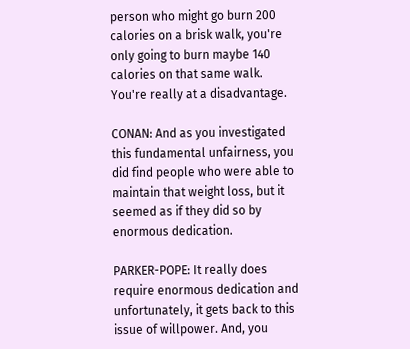person who might go burn 200 calories on a brisk walk, you're only going to burn maybe 140 calories on that same walk. You're really at a disadvantage.

CONAN: And as you investigated this fundamental unfairness, you did find people who were able to maintain that weight loss, but it seemed as if they did so by enormous dedication.

PARKER-POPE: It really does require enormous dedication and unfortunately, it gets back to this issue of willpower. And, you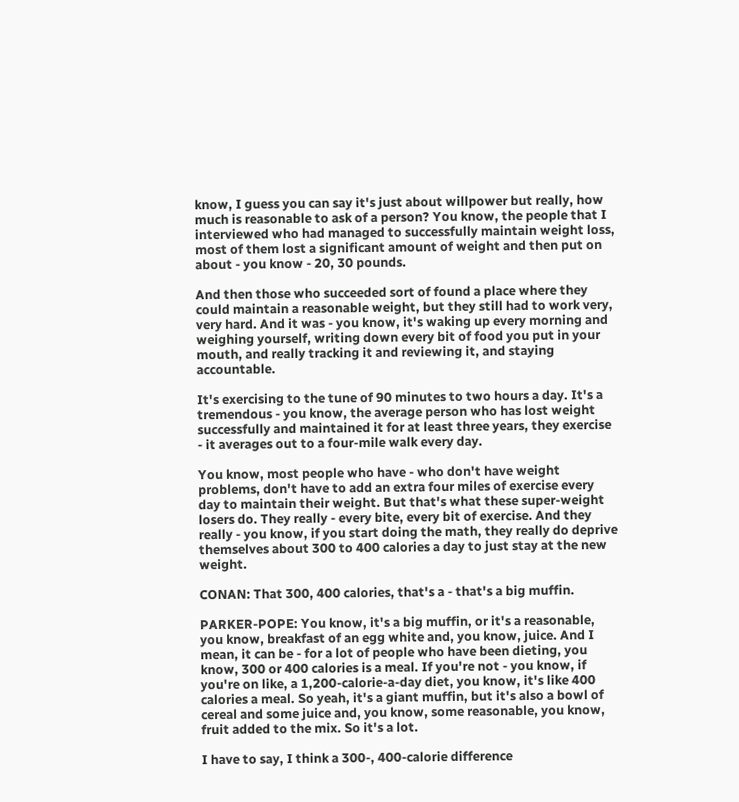know, I guess you can say it's just about willpower but really, how much is reasonable to ask of a person? You know, the people that I interviewed who had managed to successfully maintain weight loss, most of them lost a significant amount of weight and then put on about - you know - 20, 30 pounds.

And then those who succeeded sort of found a place where they could maintain a reasonable weight, but they still had to work very, very hard. And it was - you know, it's waking up every morning and weighing yourself, writing down every bit of food you put in your mouth, and really tracking it and reviewing it, and staying accountable.

It's exercising to the tune of 90 minutes to two hours a day. It's a tremendous - you know, the average person who has lost weight successfully and maintained it for at least three years, they exercise - it averages out to a four-mile walk every day.

You know, most people who have - who don't have weight problems, don't have to add an extra four miles of exercise every day to maintain their weight. But that's what these super-weight losers do. They really - every bite, every bit of exercise. And they really - you know, if you start doing the math, they really do deprive themselves about 300 to 400 calories a day to just stay at the new weight.

CONAN: That 300, 400 calories, that's a - that's a big muffin.

PARKER-POPE: You know, it's a big muffin, or it's a reasonable, you know, breakfast of an egg white and, you know, juice. And I mean, it can be - for a lot of people who have been dieting, you know, 300 or 400 calories is a meal. If you're not - you know, if you're on like, a 1,200-calorie-a-day diet, you know, it's like 400 calories a meal. So yeah, it's a giant muffin, but it's also a bowl of cereal and some juice and, you know, some reasonable, you know, fruit added to the mix. So it's a lot.

I have to say, I think a 300-, 400-calorie difference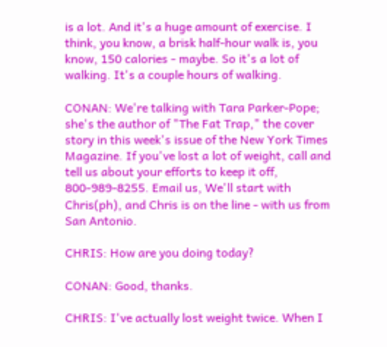is a lot. And it's a huge amount of exercise. I think, you know, a brisk half-hour walk is, you know, 150 calories - maybe. So it's a lot of walking. It's a couple hours of walking.

CONAN: We're talking with Tara Parker-Pope; she's the author of "The Fat Trap," the cover story in this week's issue of the New York Times Magazine. If you've lost a lot of weight, call and tell us about your efforts to keep it off, 800-989-8255. Email us, We'll start with Chris(ph), and Chris is on the line - with us from San Antonio.

CHRIS: How are you doing today?

CONAN: Good, thanks.

CHRIS: I've actually lost weight twice. When I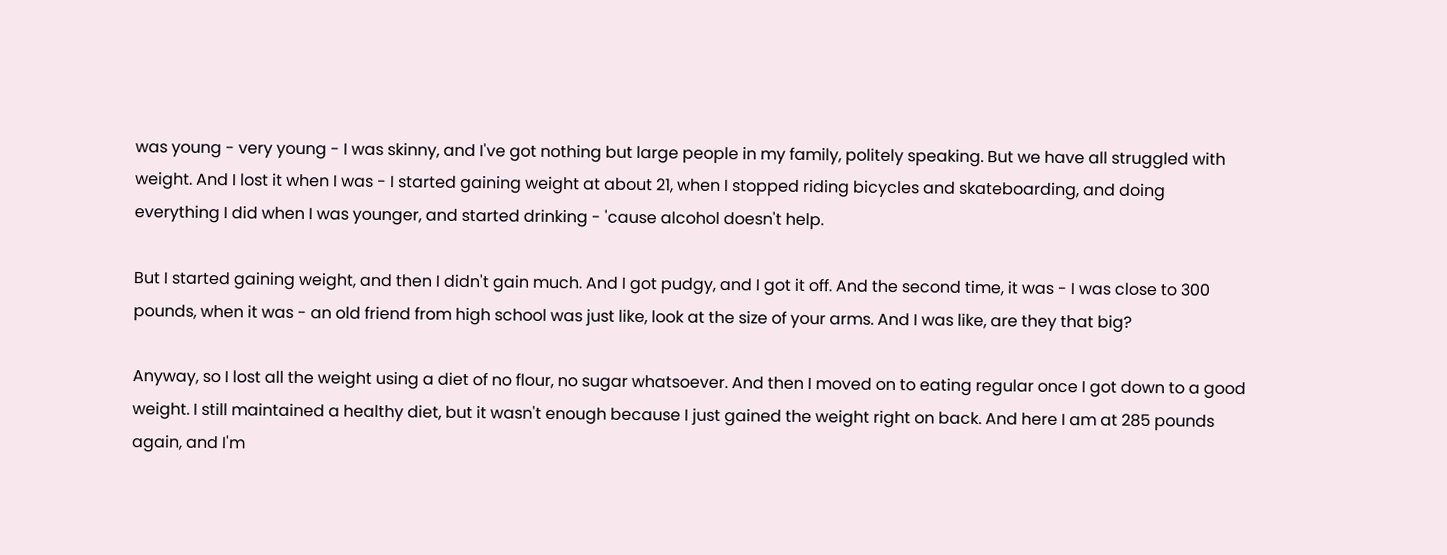was young - very young - I was skinny, and I've got nothing but large people in my family, politely speaking. But we have all struggled with weight. And I lost it when I was - I started gaining weight at about 21, when I stopped riding bicycles and skateboarding, and doing everything I did when I was younger, and started drinking - 'cause alcohol doesn't help.

But I started gaining weight, and then I didn't gain much. And I got pudgy, and I got it off. And the second time, it was - I was close to 300 pounds, when it was - an old friend from high school was just like, look at the size of your arms. And I was like, are they that big?

Anyway, so I lost all the weight using a diet of no flour, no sugar whatsoever. And then I moved on to eating regular once I got down to a good weight. I still maintained a healthy diet, but it wasn't enough because I just gained the weight right on back. And here I am at 285 pounds again, and I'm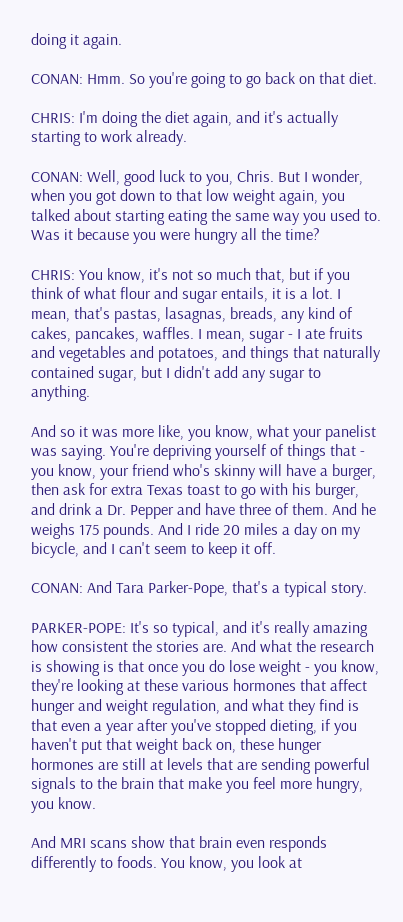doing it again.

CONAN: Hmm. So you're going to go back on that diet.

CHRIS: I'm doing the diet again, and it's actually starting to work already.

CONAN: Well, good luck to you, Chris. But I wonder, when you got down to that low weight again, you talked about starting eating the same way you used to. Was it because you were hungry all the time?

CHRIS: You know, it's not so much that, but if you think of what flour and sugar entails, it is a lot. I mean, that's pastas, lasagnas, breads, any kind of cakes, pancakes, waffles. I mean, sugar - I ate fruits and vegetables and potatoes, and things that naturally contained sugar, but I didn't add any sugar to anything.

And so it was more like, you know, what your panelist was saying. You're depriving yourself of things that - you know, your friend who's skinny will have a burger, then ask for extra Texas toast to go with his burger, and drink a Dr. Pepper and have three of them. And he weighs 175 pounds. And I ride 20 miles a day on my bicycle, and I can't seem to keep it off.

CONAN: And Tara Parker-Pope, that's a typical story.

PARKER-POPE: It's so typical, and it's really amazing how consistent the stories are. And what the research is showing is that once you do lose weight - you know, they're looking at these various hormones that affect hunger and weight regulation, and what they find is that even a year after you've stopped dieting, if you haven't put that weight back on, these hunger hormones are still at levels that are sending powerful signals to the brain that make you feel more hungry, you know.

And MRI scans show that brain even responds differently to foods. You know, you look at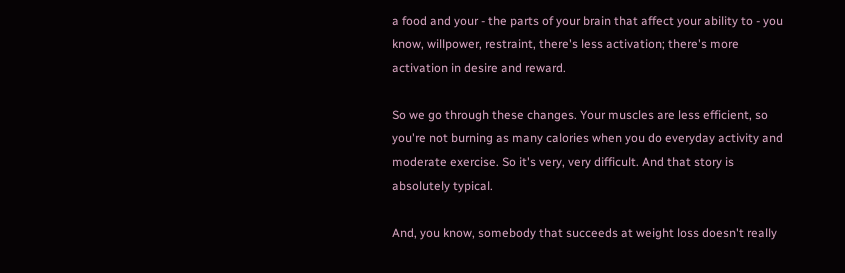a food and your - the parts of your brain that affect your ability to - you know, willpower, restraint, there's less activation; there's more activation in desire and reward.

So we go through these changes. Your muscles are less efficient, so you're not burning as many calories when you do everyday activity and moderate exercise. So it's very, very difficult. And that story is absolutely typical.

And, you know, somebody that succeeds at weight loss doesn't really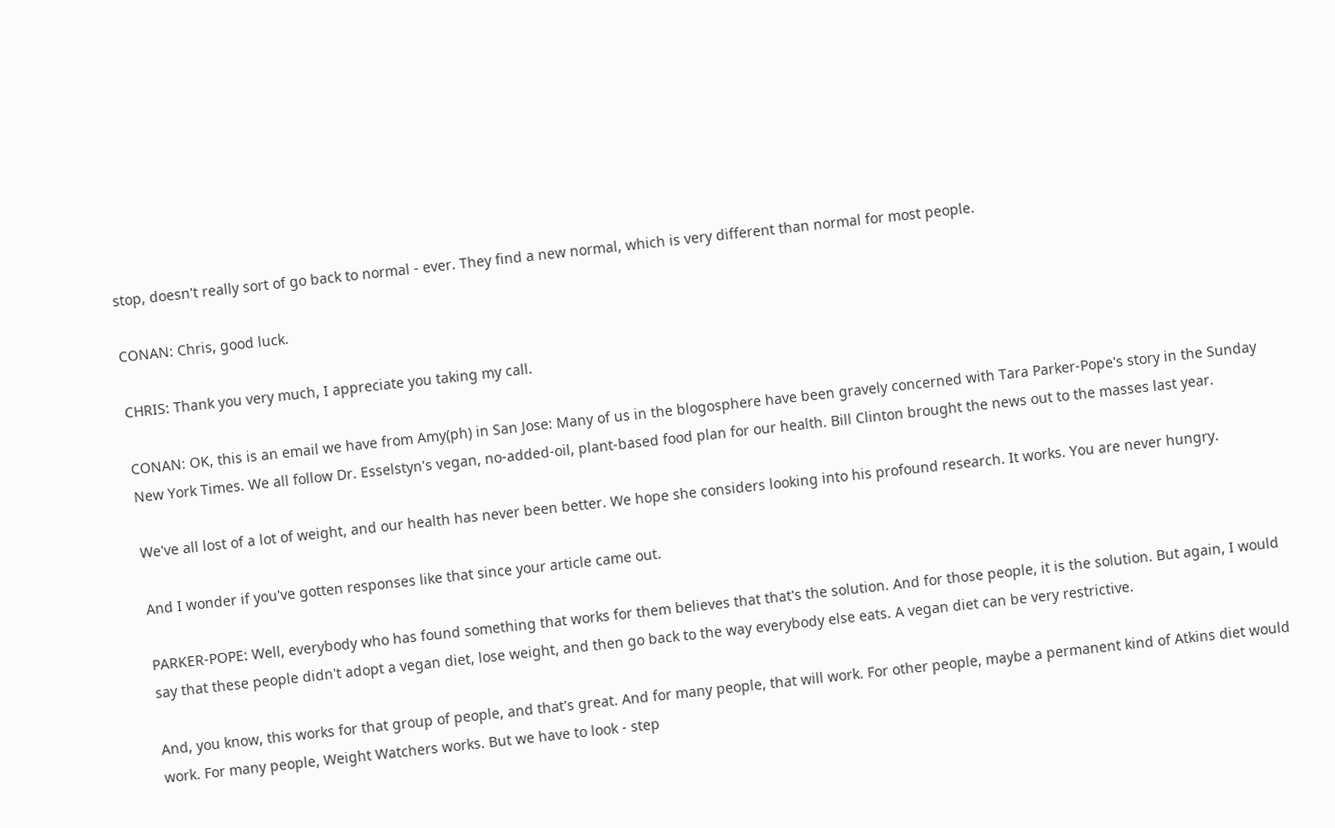stop, doesn't really sort of go back to normal - ever. They find a new normal, which is very different than normal for most people.

CONAN: Chris, good luck.

CHRIS: Thank you very much, I appreciate you taking my call.

CONAN: OK, this is an email we have from Amy(ph) in San Jose: Many of us in the blogosphere have been gravely concerned with Tara Parker-Pope's story in the Sunday New York Times. We all follow Dr. Esselstyn's vegan, no-added-oil, plant-based food plan for our health. Bill Clinton brought the news out to the masses last year.

We've all lost of a lot of weight, and our health has never been better. We hope she considers looking into his profound research. It works. You are never hungry.

And I wonder if you've gotten responses like that since your article came out.

PARKER-POPE: Well, everybody who has found something that works for them believes that that's the solution. And for those people, it is the solution. But again, I would say that these people didn't adopt a vegan diet, lose weight, and then go back to the way everybody else eats. A vegan diet can be very restrictive.

And, you know, this works for that group of people, and that's great. And for many people, that will work. For other people, maybe a permanent kind of Atkins diet would work. For many people, Weight Watchers works. But we have to look - step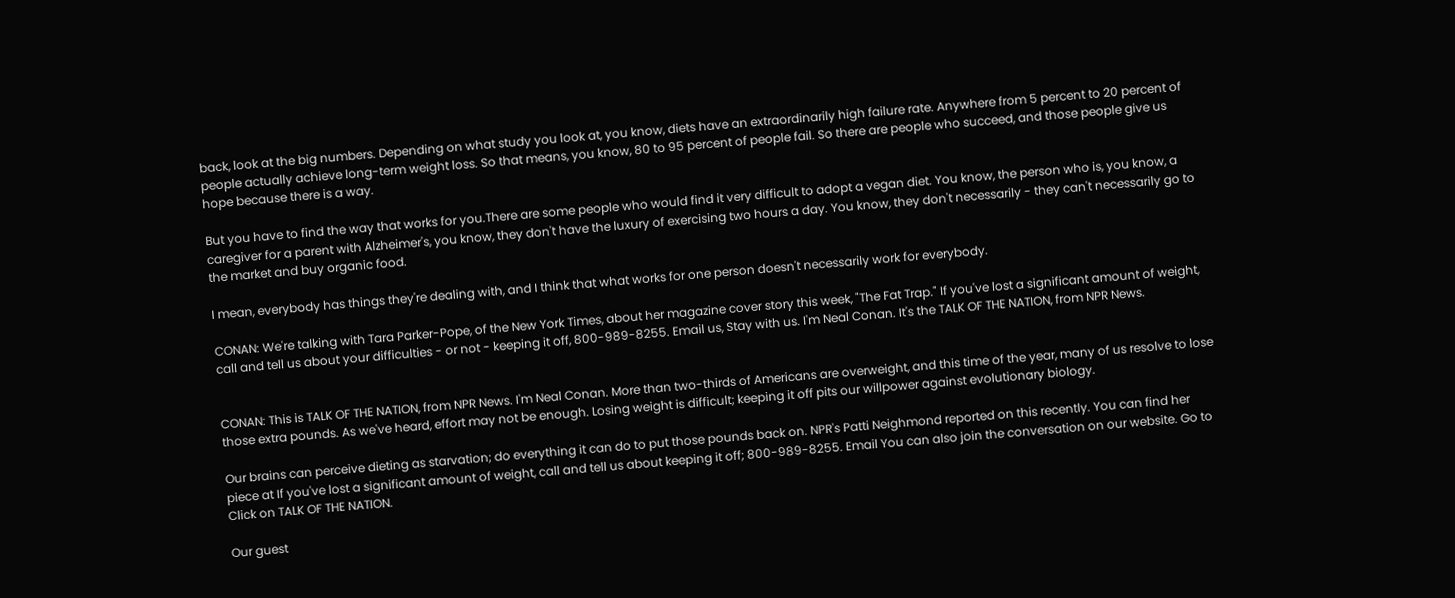back, look at the big numbers. Depending on what study you look at, you know, diets have an extraordinarily high failure rate. Anywhere from 5 percent to 20 percent of people actually achieve long-term weight loss. So that means, you know, 80 to 95 percent of people fail. So there are people who succeed, and those people give us hope because there is a way.

But you have to find the way that works for you.There are some people who would find it very difficult to adopt a vegan diet. You know, the person who is, you know, a caregiver for a parent with Alzheimer's, you know, they don't have the luxury of exercising two hours a day. You know, they don't necessarily - they can't necessarily go to the market and buy organic food.

I mean, everybody has things they're dealing with, and I think that what works for one person doesn't necessarily work for everybody.

CONAN: We're talking with Tara Parker-Pope, of the New York Times, about her magazine cover story this week, "The Fat Trap." If you've lost a significant amount of weight, call and tell us about your difficulties - or not - keeping it off, 800-989-8255. Email us, Stay with us. I'm Neal Conan. It's the TALK OF THE NATION, from NPR News.


CONAN: This is TALK OF THE NATION, from NPR News. I'm Neal Conan. More than two-thirds of Americans are overweight, and this time of the year, many of us resolve to lose those extra pounds. As we've heard, effort may not be enough. Losing weight is difficult; keeping it off pits our willpower against evolutionary biology.

Our brains can perceive dieting as starvation; do everything it can do to put those pounds back on. NPR's Patti Neighmond reported on this recently. You can find her piece at If you've lost a significant amount of weight, call and tell us about keeping it off; 800-989-8255. Email You can also join the conversation on our website. Go to Click on TALK OF THE NATION.

Our guest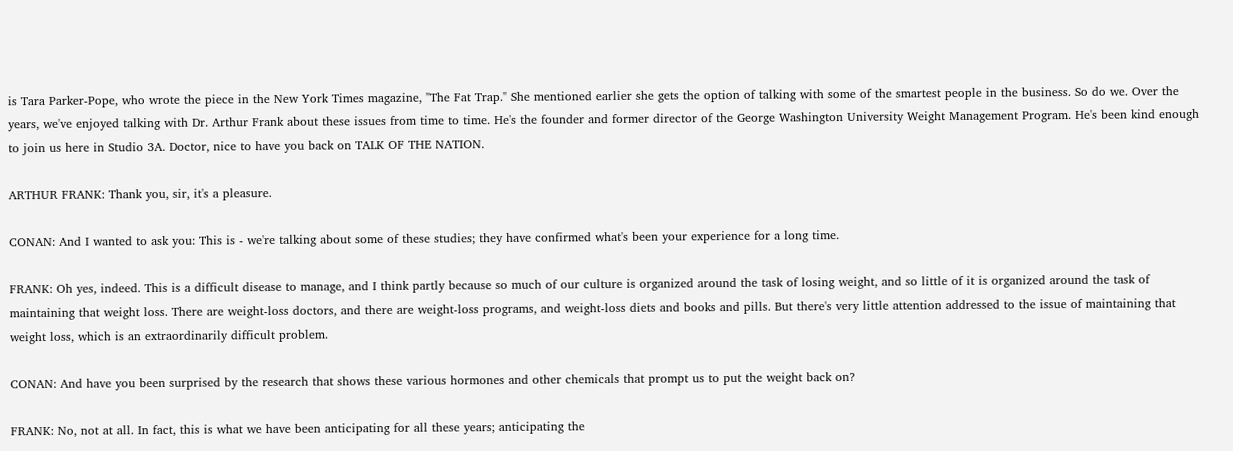is Tara Parker-Pope, who wrote the piece in the New York Times magazine, "The Fat Trap." She mentioned earlier she gets the option of talking with some of the smartest people in the business. So do we. Over the years, we've enjoyed talking with Dr. Arthur Frank about these issues from time to time. He's the founder and former director of the George Washington University Weight Management Program. He's been kind enough to join us here in Studio 3A. Doctor, nice to have you back on TALK OF THE NATION.

ARTHUR FRANK: Thank you, sir, it's a pleasure.

CONAN: And I wanted to ask you: This is - we're talking about some of these studies; they have confirmed what's been your experience for a long time.

FRANK: Oh yes, indeed. This is a difficult disease to manage, and I think partly because so much of our culture is organized around the task of losing weight, and so little of it is organized around the task of maintaining that weight loss. There are weight-loss doctors, and there are weight-loss programs, and weight-loss diets and books and pills. But there's very little attention addressed to the issue of maintaining that weight loss, which is an extraordinarily difficult problem.

CONAN: And have you been surprised by the research that shows these various hormones and other chemicals that prompt us to put the weight back on?

FRANK: No, not at all. In fact, this is what we have been anticipating for all these years; anticipating the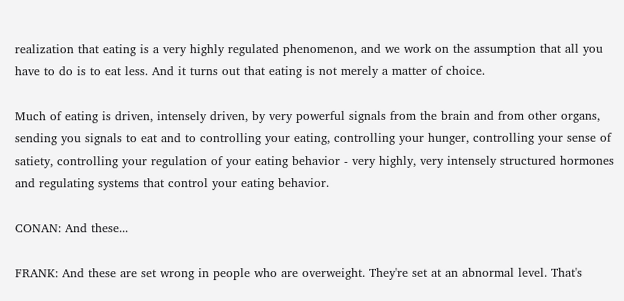realization that eating is a very highly regulated phenomenon, and we work on the assumption that all you have to do is to eat less. And it turns out that eating is not merely a matter of choice.

Much of eating is driven, intensely driven, by very powerful signals from the brain and from other organs, sending you signals to eat and to controlling your eating, controlling your hunger, controlling your sense of satiety, controlling your regulation of your eating behavior - very highly, very intensely structured hormones and regulating systems that control your eating behavior.

CONAN: And these...

FRANK: And these are set wrong in people who are overweight. They're set at an abnormal level. That's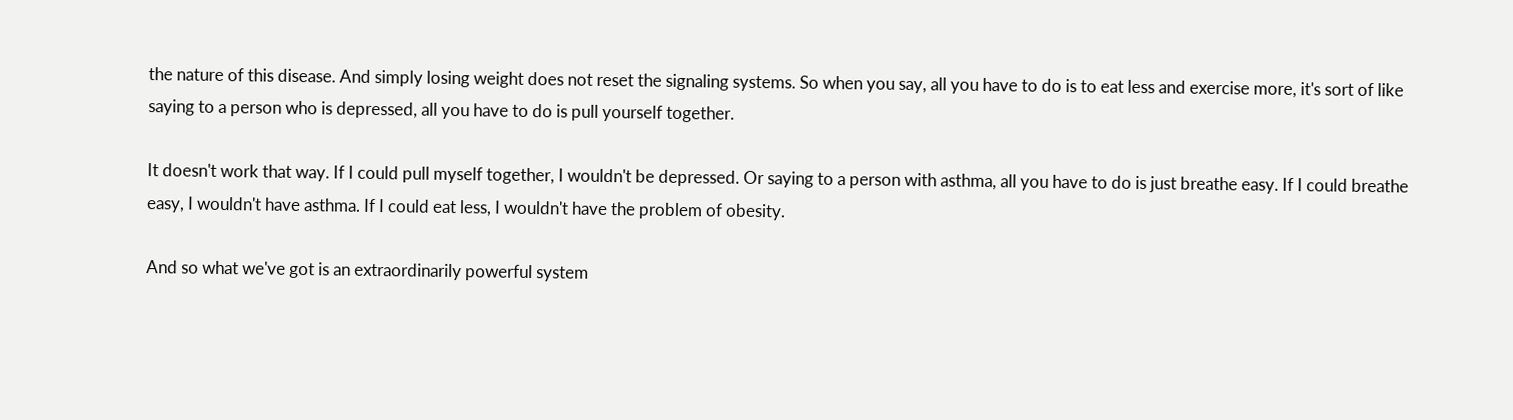the nature of this disease. And simply losing weight does not reset the signaling systems. So when you say, all you have to do is to eat less and exercise more, it's sort of like saying to a person who is depressed, all you have to do is pull yourself together.

It doesn't work that way. If I could pull myself together, I wouldn't be depressed. Or saying to a person with asthma, all you have to do is just breathe easy. If I could breathe easy, I wouldn't have asthma. If I could eat less, I wouldn't have the problem of obesity.

And so what we've got is an extraordinarily powerful system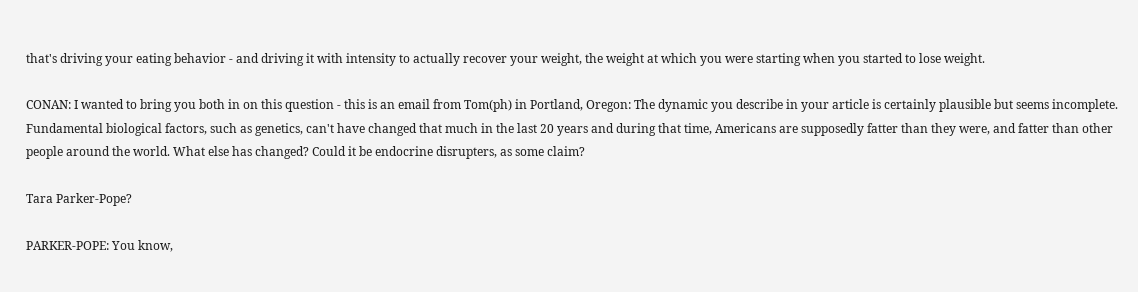that's driving your eating behavior - and driving it with intensity to actually recover your weight, the weight at which you were starting when you started to lose weight.

CONAN: I wanted to bring you both in on this question - this is an email from Tom(ph) in Portland, Oregon: The dynamic you describe in your article is certainly plausible but seems incomplete. Fundamental biological factors, such as genetics, can't have changed that much in the last 20 years and during that time, Americans are supposedly fatter than they were, and fatter than other people around the world. What else has changed? Could it be endocrine disrupters, as some claim?

Tara Parker-Pope?

PARKER-POPE: You know,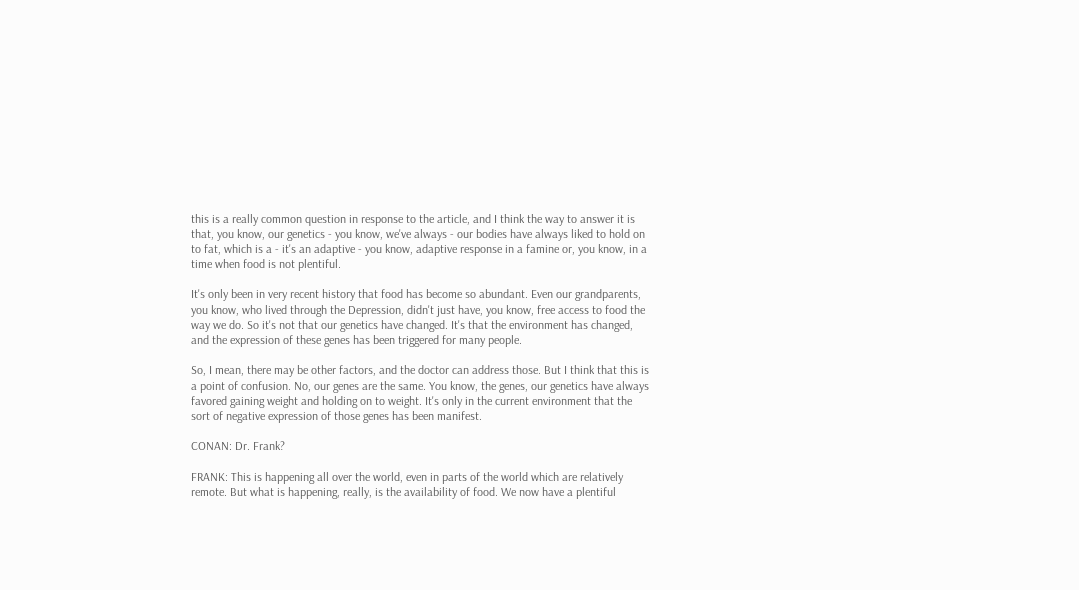this is a really common question in response to the article, and I think the way to answer it is that, you know, our genetics - you know, we've always - our bodies have always liked to hold on to fat, which is a - it's an adaptive - you know, adaptive response in a famine or, you know, in a time when food is not plentiful.

It's only been in very recent history that food has become so abundant. Even our grandparents, you know, who lived through the Depression, didn't just have, you know, free access to food the way we do. So it's not that our genetics have changed. It's that the environment has changed, and the expression of these genes has been triggered for many people.

So, I mean, there may be other factors, and the doctor can address those. But I think that this is a point of confusion. No, our genes are the same. You know, the genes, our genetics have always favored gaining weight and holding on to weight. It's only in the current environment that the sort of negative expression of those genes has been manifest.

CONAN: Dr. Frank?

FRANK: This is happening all over the world, even in parts of the world which are relatively remote. But what is happening, really, is the availability of food. We now have a plentiful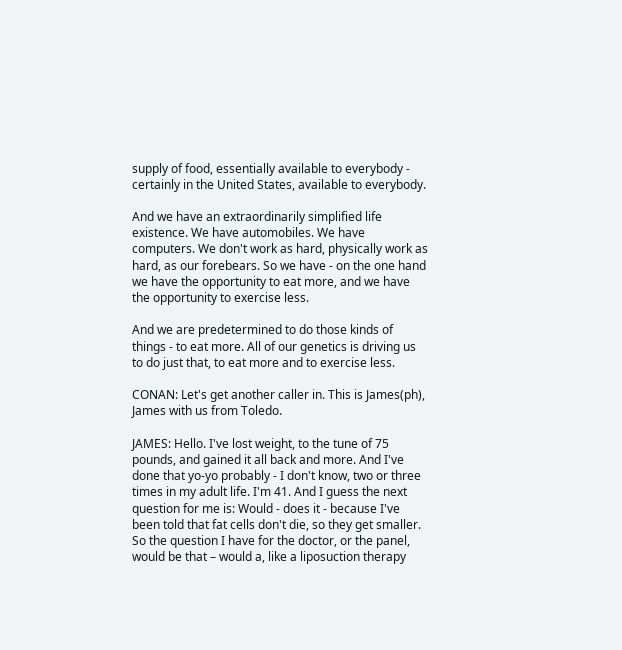supply of food, essentially available to everybody - certainly in the United States, available to everybody.

And we have an extraordinarily simplified life existence. We have automobiles. We have computers. We don't work as hard, physically work as hard, as our forebears. So we have - on the one hand we have the opportunity to eat more, and we have the opportunity to exercise less.

And we are predetermined to do those kinds of things - to eat more. All of our genetics is driving us to do just that, to eat more and to exercise less.

CONAN: Let's get another caller in. This is James(ph), James with us from Toledo.

JAMES: Hello. I've lost weight, to the tune of 75 pounds, and gained it all back and more. And I've done that yo-yo probably - I don't know, two or three times in my adult life. I'm 41. And I guess the next question for me is: Would - does it - because I've been told that fat cells don't die, so they get smaller. So the question I have for the doctor, or the panel, would be that – would a, like a liposuction therapy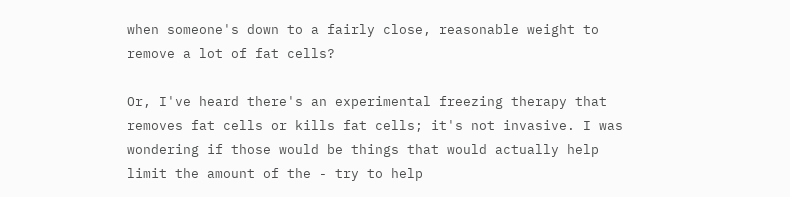when someone's down to a fairly close, reasonable weight to remove a lot of fat cells?

Or, I've heard there's an experimental freezing therapy that removes fat cells or kills fat cells; it's not invasive. I was wondering if those would be things that would actually help limit the amount of the - try to help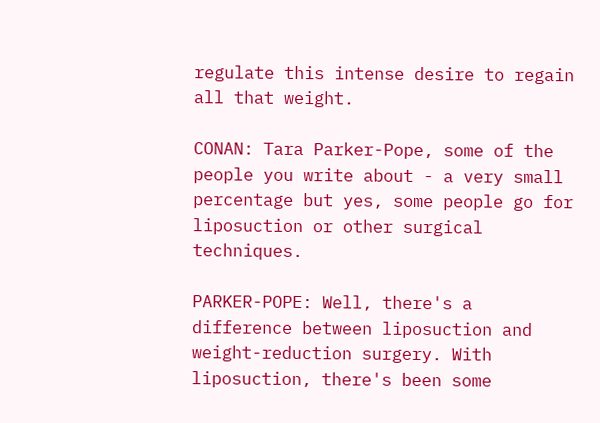regulate this intense desire to regain all that weight.

CONAN: Tara Parker-Pope, some of the people you write about - a very small percentage but yes, some people go for liposuction or other surgical techniques.

PARKER-POPE: Well, there's a difference between liposuction and weight-reduction surgery. With liposuction, there's been some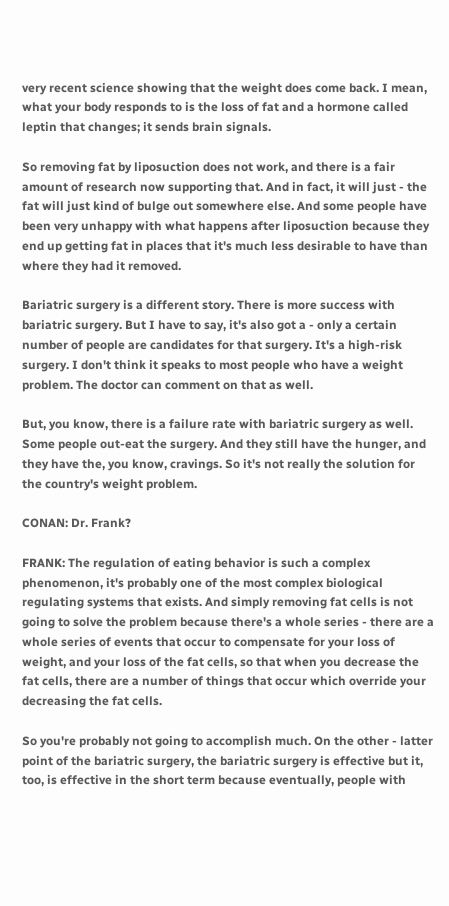very recent science showing that the weight does come back. I mean, what your body responds to is the loss of fat and a hormone called leptin that changes; it sends brain signals.

So removing fat by liposuction does not work, and there is a fair amount of research now supporting that. And in fact, it will just - the fat will just kind of bulge out somewhere else. And some people have been very unhappy with what happens after liposuction because they end up getting fat in places that it's much less desirable to have than where they had it removed.

Bariatric surgery is a different story. There is more success with bariatric surgery. But I have to say, it's also got a - only a certain number of people are candidates for that surgery. It's a high-risk surgery. I don't think it speaks to most people who have a weight problem. The doctor can comment on that as well.

But, you know, there is a failure rate with bariatric surgery as well. Some people out-eat the surgery. And they still have the hunger, and they have the, you know, cravings. So it's not really the solution for the country's weight problem.

CONAN: Dr. Frank?

FRANK: The regulation of eating behavior is such a complex phenomenon, it's probably one of the most complex biological regulating systems that exists. And simply removing fat cells is not going to solve the problem because there's a whole series - there are a whole series of events that occur to compensate for your loss of weight, and your loss of the fat cells, so that when you decrease the fat cells, there are a number of things that occur which override your decreasing the fat cells.

So you're probably not going to accomplish much. On the other - latter point of the bariatric surgery, the bariatric surgery is effective but it, too, is effective in the short term because eventually, people with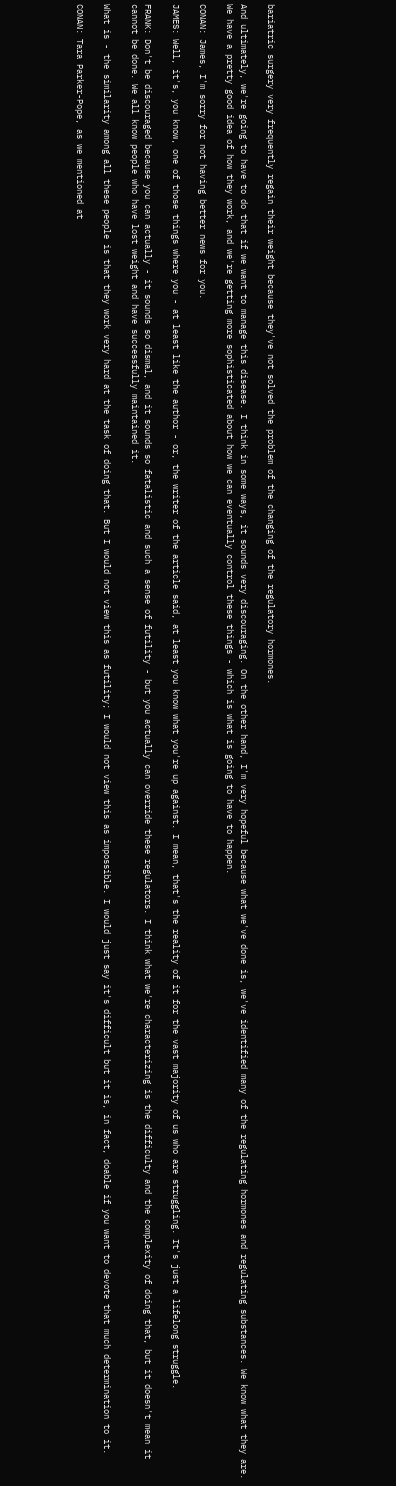bariatric surgery very frequently regain their weight because they've not solved the problem of the changing of the regulatory hormones.

And ultimately, we're going to have to do that if we want to manage this disease. I think in some ways, it sounds very discouraging. On the other hand, I'm very hopeful because what we've done is, we've identified many of the regulating hormones and regulating substances. We know what they are. We have a pretty good idea of how they work, and we're getting more sophisticated about how we can eventually control these things - which is what is going to have to happen.

CONAN: James, I'm sorry for not having better news for you.

JAMES: Well, it's, you know, one of those things where you - at least like the author - or, the writer of the article said, at least you know what you're up against. I mean, that's the reality of it for the vast majority of us who are struggling. It's just a lifelong struggle.

FRANK: Don't be discouraged because you can actually - it sounds so dismal, and it sounds so fatalistic and such a sense of futility - but you actually can override these regulators. I think what we're characterizing is the difficulty and the complexity of doing that, but it doesn't mean it cannot be done. We all know people who have lost weight and have successfully maintained it.

What is - the similarity among all these people is that they work very hard at the task of doing that. But I would not view this as futility; I would not view this as impossible. I would just say it's difficult but it is, in fact, doable if you want to devote that much determination to it.

CONAN: Tara Parker-Pope, as we mentioned at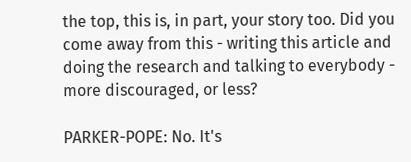the top, this is, in part, your story too. Did you come away from this - writing this article and doing the research and talking to everybody - more discouraged, or less?

PARKER-POPE: No. It's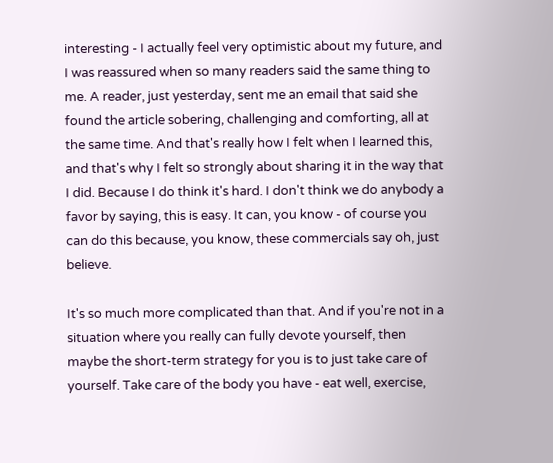interesting - I actually feel very optimistic about my future, and I was reassured when so many readers said the same thing to me. A reader, just yesterday, sent me an email that said she found the article sobering, challenging and comforting, all at the same time. And that's really how I felt when I learned this, and that's why I felt so strongly about sharing it in the way that I did. Because I do think it's hard. I don't think we do anybody a favor by saying, this is easy. It can, you know - of course you can do this because, you know, these commercials say oh, just believe.

It's so much more complicated than that. And if you're not in a situation where you really can fully devote yourself, then maybe the short-term strategy for you is to just take care of yourself. Take care of the body you have - eat well, exercise,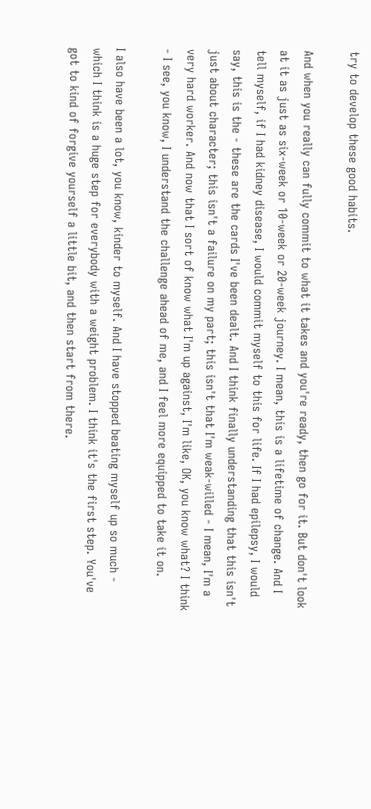try to develop these good habits.

And when you really can fully commit to what it takes and you're ready, then go for it. But don't look at it as just as six-week or 10-week or 20-week journey. I mean, this is a lifetime of change. And I tell myself, if I had kidney disease, I would commit myself to this for life. If I had epilepsy, I would say, this is the - these are the cards I've been dealt. And I think finally understanding that this isn't just about character; this isn't a failure on my part; this isn't that I'm weak-willed - I mean, I'm a very hard worker. And now that I sort of know what I'm up against, I'm like, OK, you know what? I think - I see, you know, I understand the challenge ahead of me, and I feel more equipped to take it on.

I also have been a lot, you know, kinder to myself. And I have stopped beating myself up so much - which I think is a huge step for everybody with a weight problem. I think it's the first step. You've got to kind of forgive yourself a little bit, and then start from there.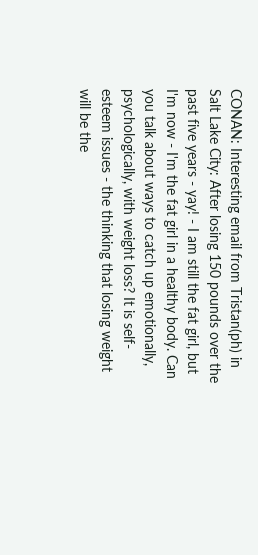CONAN: Interesting email from Tristan(ph) in Salt Lake City: After losing 150 pounds over the past five years - yay! - I am still the fat girl, but I'm now - I'm the fat girl in a healthy body. Can you talk about ways to catch up emotionally, psychologically, with weight loss? It is self-esteem issues - the thinking that losing weight will be the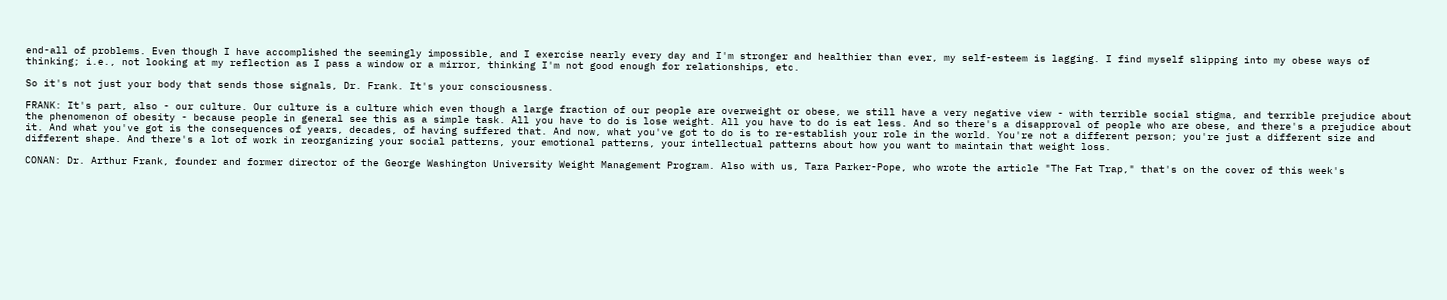end-all of problems. Even though I have accomplished the seemingly impossible, and I exercise nearly every day and I'm stronger and healthier than ever, my self-esteem is lagging. I find myself slipping into my obese ways of thinking; i.e., not looking at my reflection as I pass a window or a mirror, thinking I'm not good enough for relationships, etc.

So it's not just your body that sends those signals, Dr. Frank. It's your consciousness.

FRANK: It's part, also - our culture. Our culture is a culture which even though a large fraction of our people are overweight or obese, we still have a very negative view - with terrible social stigma, and terrible prejudice about the phenomenon of obesity - because people in general see this as a simple task. All you have to do is lose weight. All you have to do is eat less. And so there's a disapproval of people who are obese, and there's a prejudice about it. And what you've got is the consequences of years, decades, of having suffered that. And now, what you've got to do is to re-establish your role in the world. You're not a different person; you're just a different size and different shape. And there's a lot of work in reorganizing your social patterns, your emotional patterns, your intellectual patterns about how you want to maintain that weight loss.

CONAN: Dr. Arthur Frank, founder and former director of the George Washington University Weight Management Program. Also with us, Tara Parker-Pope, who wrote the article "The Fat Trap," that's on the cover of this week's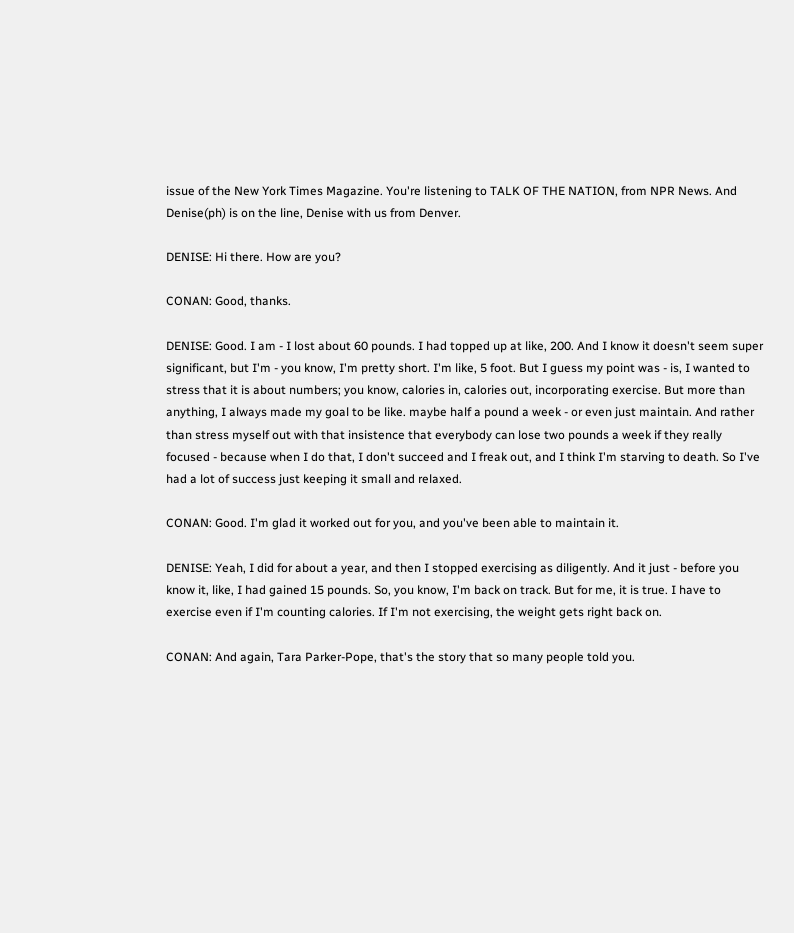issue of the New York Times Magazine. You're listening to TALK OF THE NATION, from NPR News. And Denise(ph) is on the line, Denise with us from Denver.

DENISE: Hi there. How are you?

CONAN: Good, thanks.

DENISE: Good. I am - I lost about 60 pounds. I had topped up at like, 200. And I know it doesn't seem super significant, but I'm - you know, I'm pretty short. I'm like, 5 foot. But I guess my point was - is, I wanted to stress that it is about numbers; you know, calories in, calories out, incorporating exercise. But more than anything, I always made my goal to be like. maybe half a pound a week - or even just maintain. And rather than stress myself out with that insistence that everybody can lose two pounds a week if they really focused - because when I do that, I don't succeed and I freak out, and I think I'm starving to death. So I've had a lot of success just keeping it small and relaxed.

CONAN: Good. I'm glad it worked out for you, and you've been able to maintain it.

DENISE: Yeah, I did for about a year, and then I stopped exercising as diligently. And it just - before you know it, like, I had gained 15 pounds. So, you know, I'm back on track. But for me, it is true. I have to exercise even if I'm counting calories. If I'm not exercising, the weight gets right back on.

CONAN: And again, Tara Parker-Pope, that's the story that so many people told you.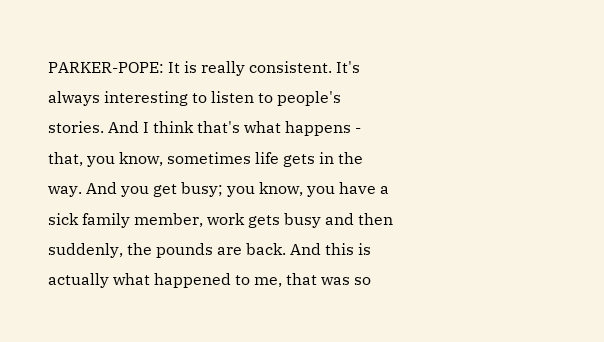PARKER-POPE: It is really consistent. It's always interesting to listen to people's stories. And I think that's what happens - that, you know, sometimes life gets in the way. And you get busy; you know, you have a sick family member, work gets busy and then suddenly, the pounds are back. And this is actually what happened to me, that was so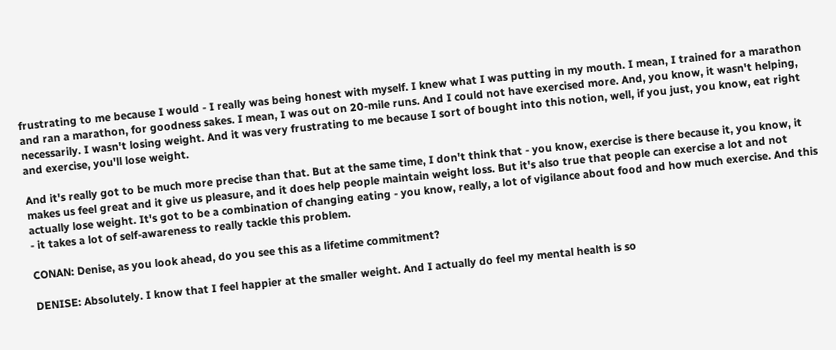frustrating to me because I would - I really was being honest with myself. I knew what I was putting in my mouth. I mean, I trained for a marathon and ran a marathon, for goodness sakes. I mean, I was out on 20-mile runs. And I could not have exercised more. And, you know, it wasn't helping, necessarily. I wasn't losing weight. And it was very frustrating to me because I sort of bought into this notion, well, if you just, you know, eat right and exercise, you'll lose weight.

And it's really got to be much more precise than that. But at the same time, I don't think that - you know, exercise is there because it, you know, it makes us feel great and it give us pleasure, and it does help people maintain weight loss. But it's also true that people can exercise a lot and not actually lose weight. It's got to be a combination of changing eating - you know, really, a lot of vigilance about food and how much exercise. And this - it takes a lot of self-awareness to really tackle this problem.

CONAN: Denise, as you look ahead, do you see this as a lifetime commitment?

DENISE: Absolutely. I know that I feel happier at the smaller weight. And I actually do feel my mental health is so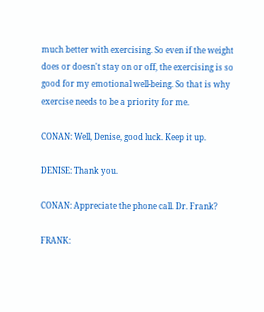much better with exercising. So even if the weight does or doesn't stay on or off, the exercising is so good for my emotional well-being. So that is why exercise needs to be a priority for me.

CONAN: Well, Denise, good luck. Keep it up.

DENISE: Thank you.

CONAN: Appreciate the phone call. Dr. Frank?

FRANK: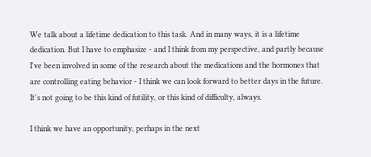We talk about a lifetime dedication to this task. And in many ways, it is a lifetime dedication. But I have to emphasize - and I think from my perspective, and partly because I've been involved in some of the research about the medications and the hormones that are controlling eating behavior - I think we can look forward to better days in the future. It's not going to be this kind of futility, or this kind of difficulty, always.

I think we have an opportunity, perhaps in the next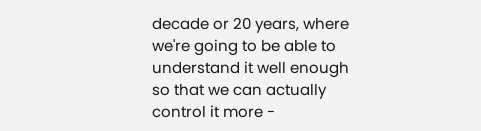decade or 20 years, where we're going to be able to understand it well enough so that we can actually control it more -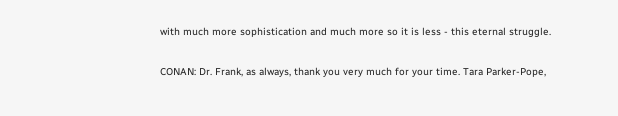with much more sophistication and much more so it is less - this eternal struggle.

CONAN: Dr. Frank, as always, thank you very much for your time. Tara Parker-Pope,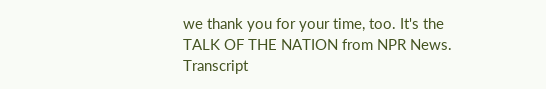we thank you for your time, too. It's the TALK OF THE NATION from NPR News. Transcript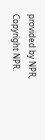provided by NPR, Copyright NPR.